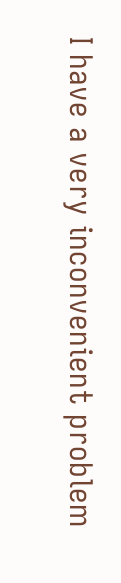I have a very inconvenient problem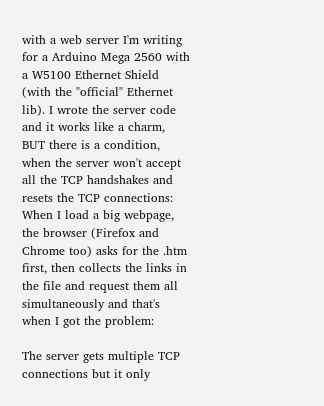with a web server I'm writing for a Arduino Mega 2560 with a W5100 Ethernet Shield (with the "official" Ethernet lib). I wrote the server code and it works like a charm, BUT there is a condition, when the server won't accept all the TCP handshakes and resets the TCP connections: When I load a big webpage, the browser (Firefox and Chrome too) asks for the .htm first, then collects the links in the file and request them all simultaneously and that's when I got the problem:

The server gets multiple TCP connections but it only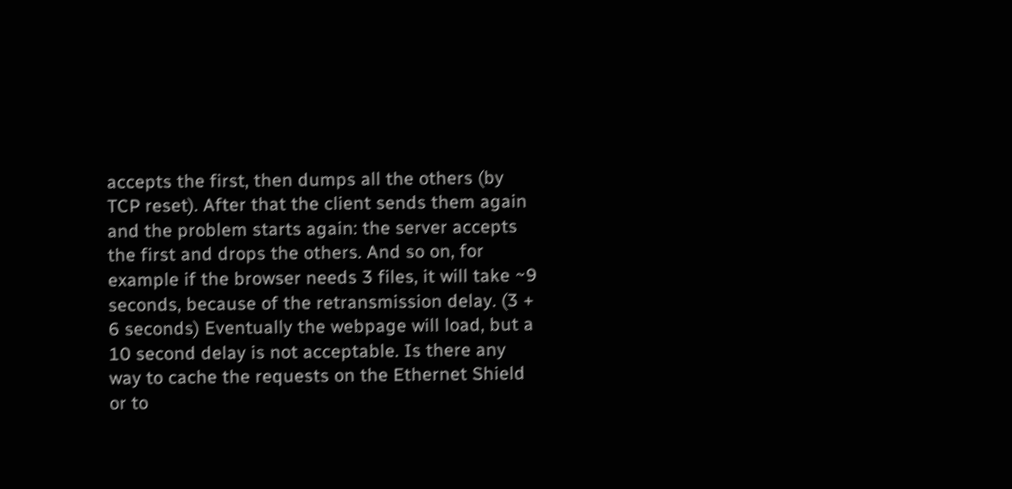accepts the first, then dumps all the others (by TCP reset). After that the client sends them again and the problem starts again: the server accepts the first and drops the others. And so on, for example if the browser needs 3 files, it will take ~9 seconds, because of the retransmission delay. (3 + 6 seconds) Eventually the webpage will load, but a 10 second delay is not acceptable. Is there any way to cache the requests on the Ethernet Shield or to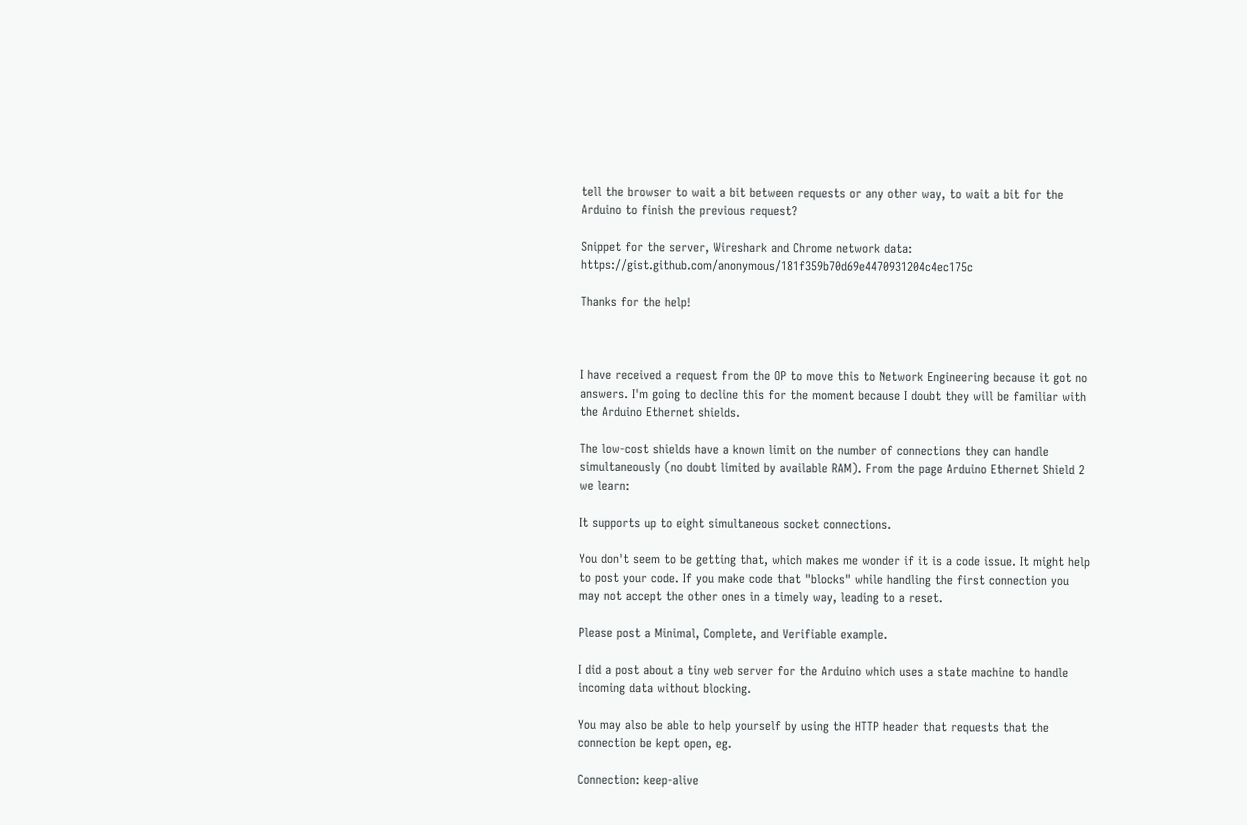tell the browser to wait a bit between requests or any other way, to wait a bit for the Arduino to finish the previous request?

Snippet for the server, Wireshark and Chrome network data: https://gist.github.com/anonymous/181f359b70d69e4470931204c4ec175c

Thanks for the help!



I have received a request from the OP to move this to Network Engineering because it got no answers. I'm going to decline this for the moment because I doubt they will be familiar with the Arduino Ethernet shields.

The low-cost shields have a known limit on the number of connections they can handle simultaneously (no doubt limited by available RAM). From the page Arduino Ethernet Shield 2 we learn:

It supports up to eight simultaneous socket connections.

You don't seem to be getting that, which makes me wonder if it is a code issue. It might help to post your code. If you make code that "blocks" while handling the first connection you may not accept the other ones in a timely way, leading to a reset.

Please post a Minimal, Complete, and Verifiable example.

I did a post about a tiny web server for the Arduino which uses a state machine to handle incoming data without blocking.

You may also be able to help yourself by using the HTTP header that requests that the connection be kept open, eg.

Connection: keep-alive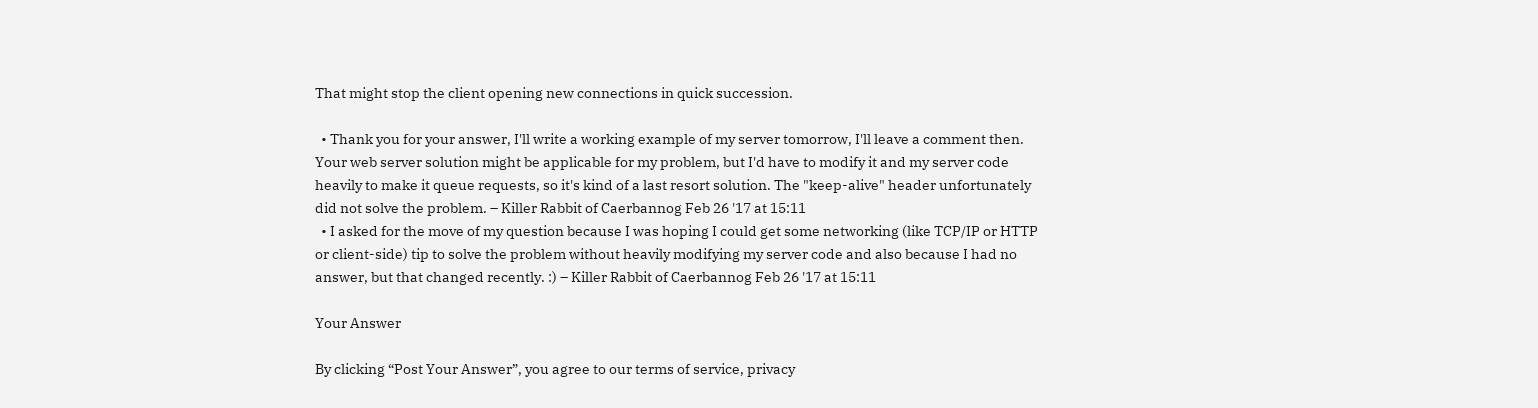That might stop the client opening new connections in quick succession.

  • Thank you for your answer, I'll write a working example of my server tomorrow, I'll leave a comment then. Your web server solution might be applicable for my problem, but I'd have to modify it and my server code heavily to make it queue requests, so it's kind of a last resort solution. The "keep-alive" header unfortunately did not solve the problem. – Killer Rabbit of Caerbannog Feb 26 '17 at 15:11
  • I asked for the move of my question because I was hoping I could get some networking (like TCP/IP or HTTP or client-side) tip to solve the problem without heavily modifying my server code and also because I had no answer, but that changed recently. :) – Killer Rabbit of Caerbannog Feb 26 '17 at 15:11

Your Answer

By clicking “Post Your Answer”, you agree to our terms of service, privacy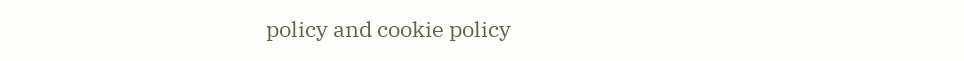policy and cookie policy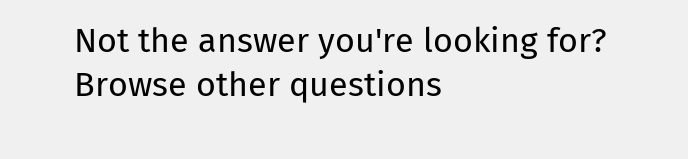Not the answer you're looking for? Browse other questions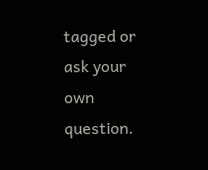tagged or ask your own question.